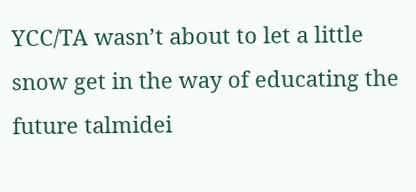YCC/TA wasn’t about to let a little snow get in the way of educating the future talmidei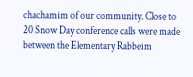chachamim of our community. Close to 20 Snow Day conference calls were made between the Elementary Rabbeim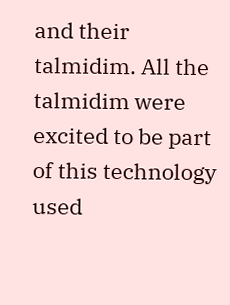and their talmidim. All the talmidim were excited to be part of this technology used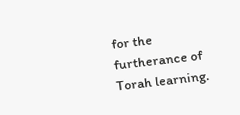for the furtherance of Torah learning.